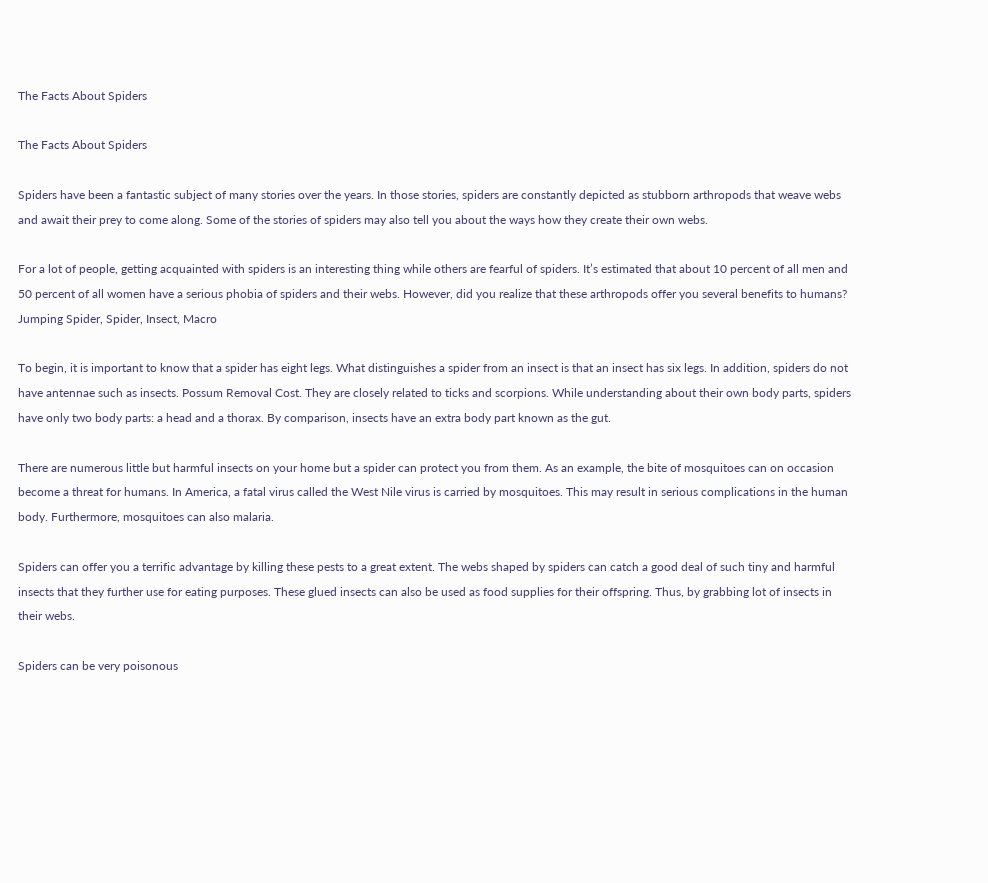The Facts About Spiders

The Facts About Spiders

Spiders have been a fantastic subject of many stories over the years. In those stories, spiders are constantly depicted as stubborn arthropods that weave webs and await their prey to come along. Some of the stories of spiders may also tell you about the ways how they create their own webs.

For a lot of people, getting acquainted with spiders is an interesting thing while others are fearful of spiders. It’s estimated that about 10 percent of all men and 50 percent of all women have a serious phobia of spiders and their webs. However, did you realize that these arthropods offer you several benefits to humans? Jumping Spider, Spider, Insect, Macro

To begin, it is important to know that a spider has eight legs. What distinguishes a spider from an insect is that an insect has six legs. In addition, spiders do not have antennae such as insects. Possum Removal Cost. They are closely related to ticks and scorpions. While understanding about their own body parts, spiders have only two body parts: a head and a thorax. By comparison, insects have an extra body part known as the gut.

There are numerous little but harmful insects on your home but a spider can protect you from them. As an example, the bite of mosquitoes can on occasion become a threat for humans. In America, a fatal virus called the West Nile virus is carried by mosquitoes. This may result in serious complications in the human body. Furthermore, mosquitoes can also malaria.

Spiders can offer you a terrific advantage by killing these pests to a great extent. The webs shaped by spiders can catch a good deal of such tiny and harmful insects that they further use for eating purposes. These glued insects can also be used as food supplies for their offspring. Thus, by grabbing lot of insects in their webs.

Spiders can be very poisonous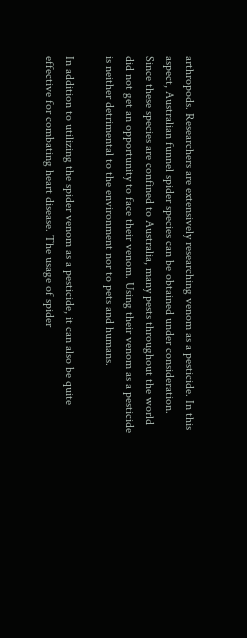arthropods. Researchers are extensively researching venom as a pesticide. In this aspect, Australian funnel spider species can be obtained under consideration. Since these species are confined to Australia, many pests throughout the world did not get an opportunity to face their venom. Using their venom as a pesticide is neither detrimental to the environment nor to pets and humans.

In addition to utilizing the spider venom as a pesticide, it can also be quite effective for combating heart disease. The usage of spider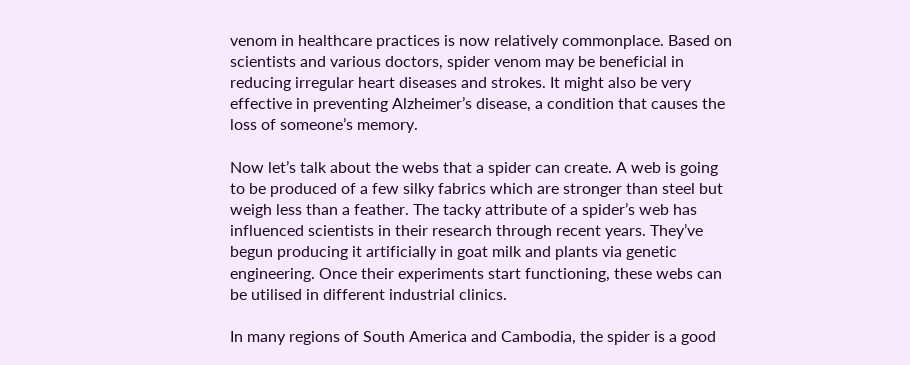venom in healthcare practices is now relatively commonplace. Based on scientists and various doctors, spider venom may be beneficial in reducing irregular heart diseases and strokes. It might also be very effective in preventing Alzheimer’s disease, a condition that causes the loss of someone’s memory.

Now let’s talk about the webs that a spider can create. A web is going to be produced of a few silky fabrics which are stronger than steel but weigh less than a feather. The tacky attribute of a spider’s web has influenced scientists in their research through recent years. They’ve begun producing it artificially in goat milk and plants via genetic engineering. Once their experiments start functioning, these webs can be utilised in different industrial clinics.

In many regions of South America and Cambodia, the spider is a good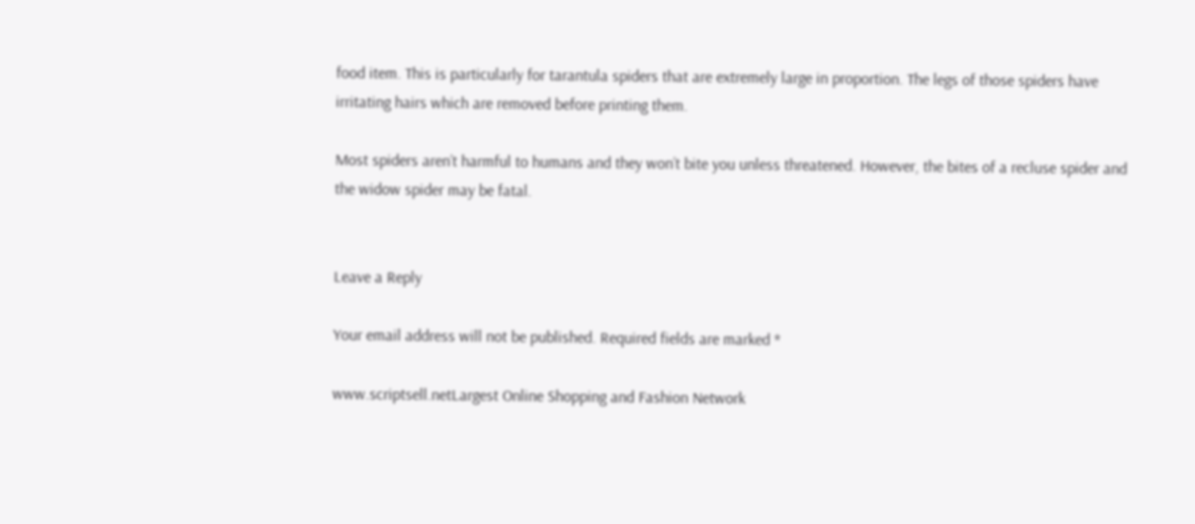food item. This is particularly for tarantula spiders that are extremely large in proportion. The legs of those spiders have irritating hairs which are removed before printing them.

Most spiders aren’t harmful to humans and they won’t bite you unless threatened. However, the bites of a recluse spider and the widow spider may be fatal.


Leave a Reply

Your email address will not be published. Required fields are marked *

www.scriptsell.netLargest Online Shopping and Fashion Network